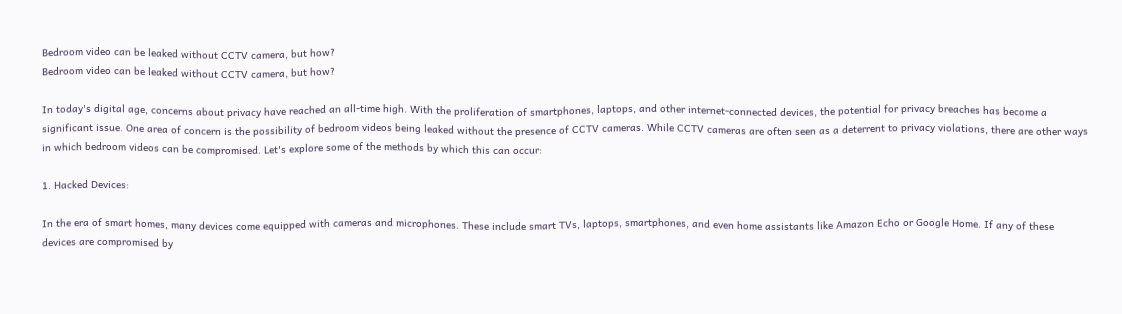Bedroom video can be leaked without CCTV camera, but how?
Bedroom video can be leaked without CCTV camera, but how?

In today's digital age, concerns about privacy have reached an all-time high. With the proliferation of smartphones, laptops, and other internet-connected devices, the potential for privacy breaches has become a significant issue. One area of concern is the possibility of bedroom videos being leaked without the presence of CCTV cameras. While CCTV cameras are often seen as a deterrent to privacy violations, there are other ways in which bedroom videos can be compromised. Let's explore some of the methods by which this can occur:

1. Hacked Devices:

In the era of smart homes, many devices come equipped with cameras and microphones. These include smart TVs, laptops, smartphones, and even home assistants like Amazon Echo or Google Home. If any of these devices are compromised by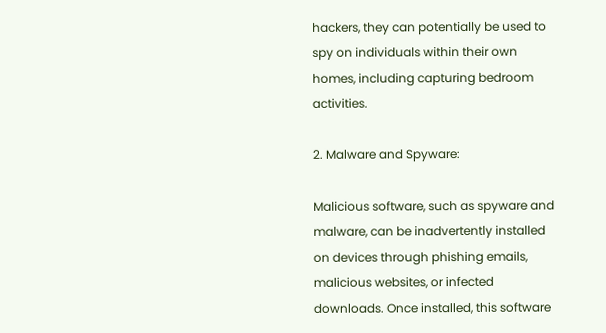hackers, they can potentially be used to spy on individuals within their own homes, including capturing bedroom activities.

2. Malware and Spyware:

Malicious software, such as spyware and malware, can be inadvertently installed on devices through phishing emails, malicious websites, or infected downloads. Once installed, this software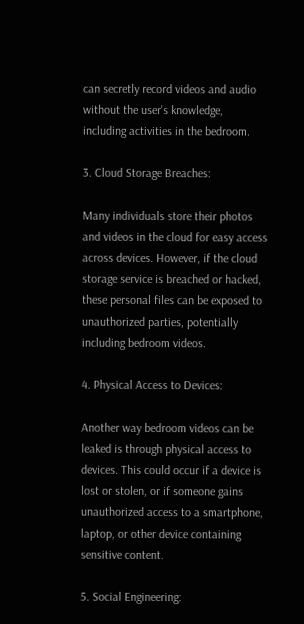can secretly record videos and audio without the user's knowledge, including activities in the bedroom.

3. Cloud Storage Breaches:

Many individuals store their photos and videos in the cloud for easy access across devices. However, if the cloud storage service is breached or hacked, these personal files can be exposed to unauthorized parties, potentially including bedroom videos.

4. Physical Access to Devices:

Another way bedroom videos can be leaked is through physical access to devices. This could occur if a device is lost or stolen, or if someone gains unauthorized access to a smartphone, laptop, or other device containing sensitive content.

5. Social Engineering: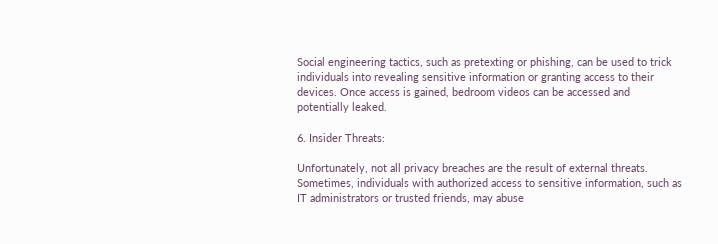Social engineering tactics, such as pretexting or phishing, can be used to trick individuals into revealing sensitive information or granting access to their devices. Once access is gained, bedroom videos can be accessed and potentially leaked.

6. Insider Threats:

Unfortunately, not all privacy breaches are the result of external threats. Sometimes, individuals with authorized access to sensitive information, such as IT administrators or trusted friends, may abuse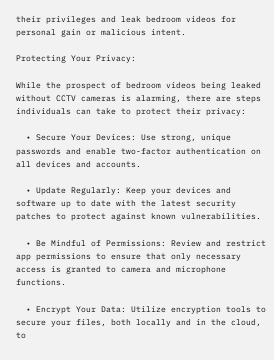their privileges and leak bedroom videos for personal gain or malicious intent.

Protecting Your Privacy:

While the prospect of bedroom videos being leaked without CCTV cameras is alarming, there are steps individuals can take to protect their privacy:

  • Secure Your Devices: Use strong, unique passwords and enable two-factor authentication on all devices and accounts.

  • Update Regularly: Keep your devices and software up to date with the latest security patches to protect against known vulnerabilities.

  • Be Mindful of Permissions: Review and restrict app permissions to ensure that only necessary access is granted to camera and microphone functions.

  • Encrypt Your Data: Utilize encryption tools to secure your files, both locally and in the cloud, to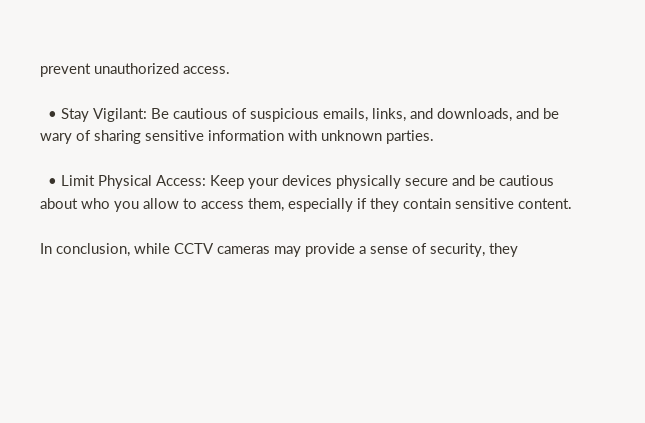prevent unauthorized access.

  • Stay Vigilant: Be cautious of suspicious emails, links, and downloads, and be wary of sharing sensitive information with unknown parties.

  • Limit Physical Access: Keep your devices physically secure and be cautious about who you allow to access them, especially if they contain sensitive content.

In conclusion, while CCTV cameras may provide a sense of security, they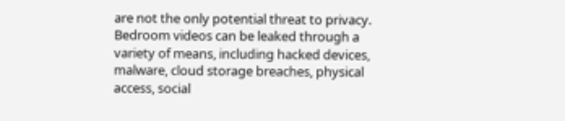are not the only potential threat to privacy. Bedroom videos can be leaked through a variety of means, including hacked devices, malware, cloud storage breaches, physical access, social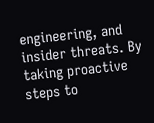engineering, and insider threats. By taking proactive steps to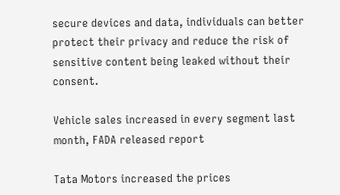secure devices and data, individuals can better protect their privacy and reduce the risk of sensitive content being leaked without their consent.

Vehicle sales increased in every segment last month, FADA released report

Tata Motors increased the prices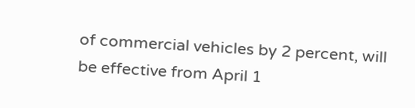of commercial vehicles by 2 percent, will be effective from April 1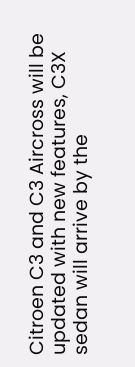Citroen C3 and C3 Aircross will be updated with new features, C3X sedan will arrive by the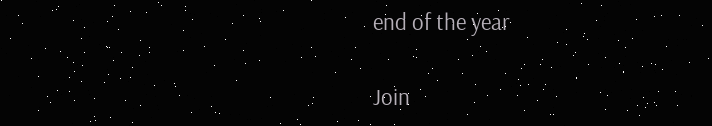end of the year

Join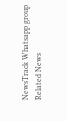NewsTrack Whatsapp group
Related News